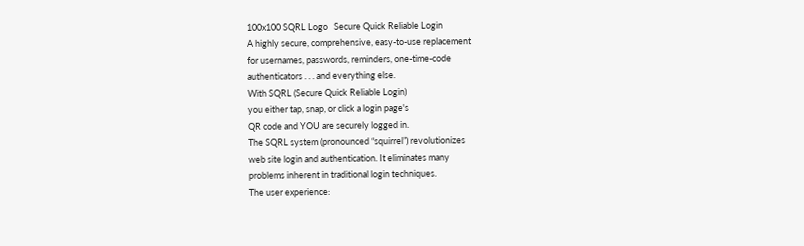100x100 SQRL Logo   Secure Quick Reliable Login
A highly secure, comprehensive, easy-to-use replacement
for usernames, passwords, reminders, one-time-code
authenticators . . . and everything else.
With SQRL (Secure Quick Reliable Login)
you either tap, snap, or click a login page's
QR code and YOU are securely logged in.
The SQRL system (pronounced “squirrel”) revolutionizes
web site login and authentication. It eliminates many
problems inherent in traditional login techniques.
The user experience: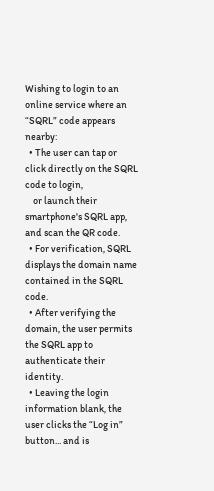Wishing to login to an online service where an “SQRL” code appears nearby:
  • The user can tap or click directly on the SQRL code to login,
    or launch their smartphone's SQRL app, and scan the QR code.
  • For verification, SQRL displays the domain name contained in the SQRL code.
  • After verifying the domain, the user permits the SQRL app to authenticate their identity.
  • Leaving the login information blank, the user clicks the “Log in” button... and is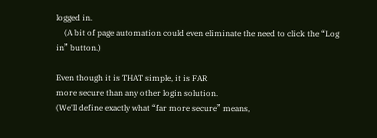logged in.
    (A bit of page automation could even eliminate the need to click the “Log in” button.)

Even though it is THAT simple, it is FAR
more secure than any other login solution.
(We'll define exactly what “far more secure” means,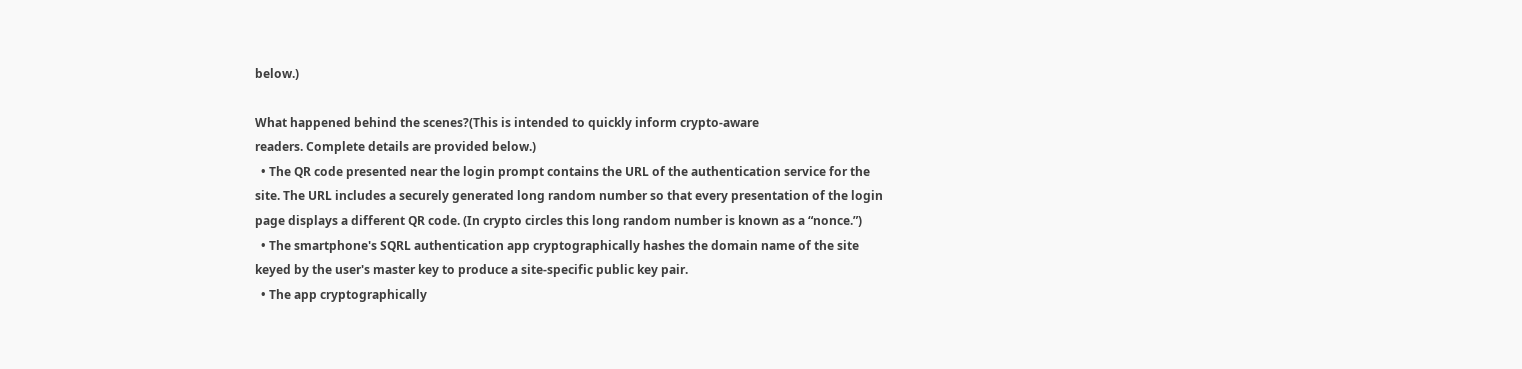below.)

What happened behind the scenes?(This is intended to quickly inform crypto-aware
readers. Complete details are provided below.)
  • The QR code presented near the login prompt contains the URL of the authentication service for the site. The URL includes a securely generated long random number so that every presentation of the login page displays a different QR code. (In crypto circles this long random number is known as a “nonce.”)
  • The smartphone's SQRL authentication app cryptographically hashes the domain name of the site keyed by the user's master key to produce a site-specific public key pair.
  • The app cryptographically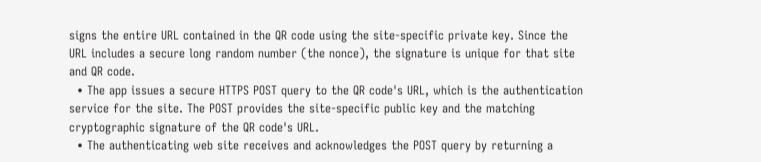signs the entire URL contained in the QR code using the site-specific private key. Since the URL includes a secure long random number (the nonce), the signature is unique for that site and QR code.
  • The app issues a secure HTTPS POST query to the QR code's URL, which is the authentication service for the site. The POST provides the site-specific public key and the matching cryptographic signature of the QR code's URL.
  • The authenticating web site receives and acknowledges the POST query by returning a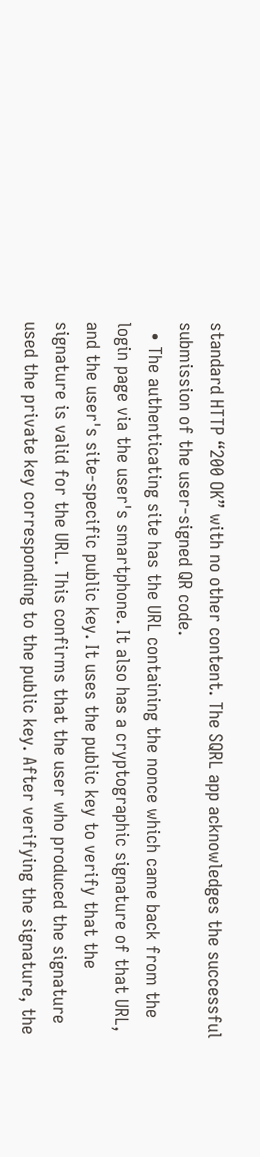standard HTTP “200 OK” with no other content. The SQRL app acknowledges the successful submission of the user-signed QR code.
  • The authenticating site has the URL containing the nonce which came back from the login page via the user's smartphone. It also has a cryptographic signature of that URL, and the user's site-specific public key. It uses the public key to verify that the signature is valid for the URL. This confirms that the user who produced the signature used the private key corresponding to the public key. After verifying the signature, the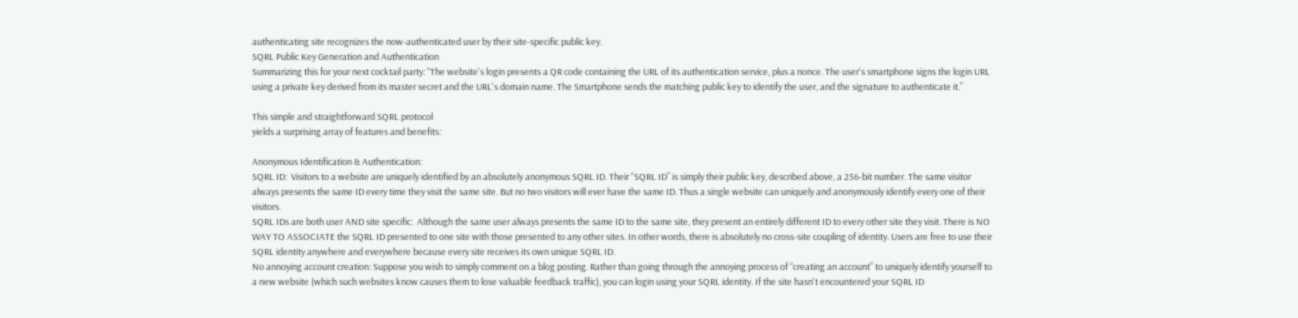authenticating site recognizes the now-authenticated user by their site-specific public key.
SQRL Public Key Generation and Authentication
Summarizing this for your next cocktail party: “The website's login presents a QR code containing the URL of its authentication service, plus a nonce. The user's smartphone signs the login URL using a private key derived from its master secret and the URL's domain name. The Smartphone sends the matching public key to identify the user, and the signature to authenticate it.”

This simple and straightforward SQRL protocol
yields a surprising array of features and benefits:

Anonymous Identification & Authentication:
SQRL ID:  Visitors to a website are uniquely identified by an absolutely anonymous SQRL ID. Their “SQRL ID” is simply their public key, described above, a 256-bit number. The same visitor always presents the same ID every time they visit the same site. But no two visitors will ever have the same ID. Thus a single website can uniquely and anonymously identify every one of their visitors.
SQRL IDs are both user AND site specific:  Although the same user always presents the same ID to the same site, they present an entirely different ID to every other site they visit. There is NO WAY TO ASSOCIATE the SQRL ID presented to one site with those presented to any other sites. In other words, there is absolutely no cross-site coupling of identity. Users are free to use their SQRL identity anywhere and everywhere because every site receives its own unique SQRL ID.
No annoying account creation: Suppose you wish to simply comment on a blog posting. Rather than going through the annoying process of “creating an account” to uniquely identify yourself to a new website (which such websites know causes them to lose valuable feedback traffic), you can login using your SQRL identity. If the site hasn't encountered your SQRL ID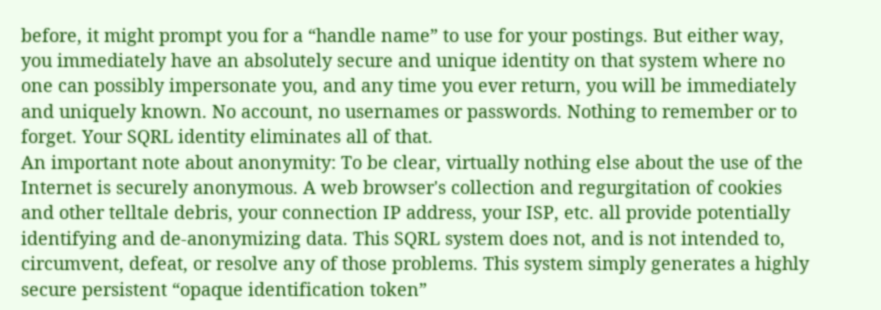before, it might prompt you for a “handle name” to use for your postings. But either way, you immediately have an absolutely secure and unique identity on that system where no one can possibly impersonate you, and any time you ever return, you will be immediately and uniquely known. No account, no usernames or passwords. Nothing to remember or to forget. Your SQRL identity eliminates all of that.
An important note about anonymity: To be clear, virtually nothing else about the use of the Internet is securely anonymous. A web browser's collection and regurgitation of cookies and other telltale debris, your connection IP address, your ISP, etc. all provide potentially identifying and de-anonymizing data. This SQRL system does not, and is not intended to, circumvent, defeat, or resolve any of those problems. This system simply generates a highly secure persistent “opaque identification token”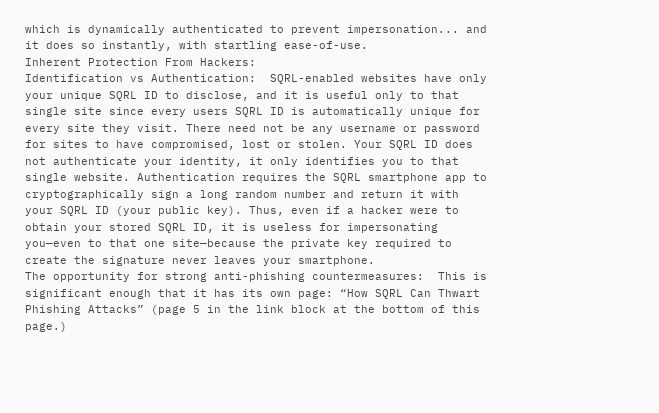which is dynamically authenticated to prevent impersonation... and it does so instantly, with startling ease-of-use.
Inherent Protection From Hackers:
Identification vs Authentication:  SQRL-enabled websites have only your unique SQRL ID to disclose, and it is useful only to that single site since every users SQRL ID is automatically unique for every site they visit. There need not be any username or password for sites to have compromised, lost or stolen. Your SQRL ID does not authenticate your identity, it only identifies you to that single website. Authentication requires the SQRL smartphone app to cryptographically sign a long random number and return it with your SQRL ID (your public key). Thus, even if a hacker were to obtain your stored SQRL ID, it is useless for impersonating you—even to that one site—because the private key required to create the signature never leaves your smartphone.
The opportunity for strong anti-phishing countermeasures:  This is significant enough that it has its own page: “How SQRL Can Thwart Phishing Attacks” (page 5 in the link block at the bottom of this page.)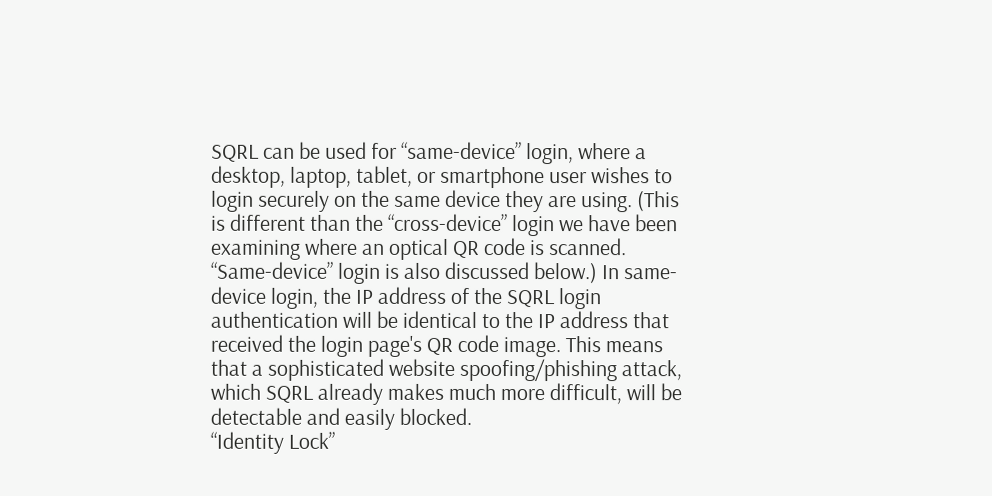SQRL can be used for “same-device” login, where a desktop, laptop, tablet, or smartphone user wishes to login securely on the same device they are using. (This is different than the “cross-device” login we have been examining where an optical QR code is scanned. “Same-device” login is also discussed below.) In same-device login, the IP address of the SQRL login authentication will be identical to the IP address that received the login page's QR code image. This means that a sophisticated website spoofing/phishing attack, which SQRL already makes much more difficult, will be detectable and easily blocked.
“Identity Lock”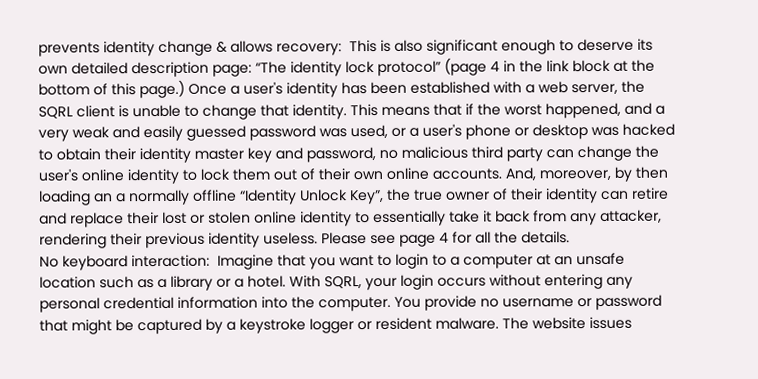prevents identity change & allows recovery:  This is also significant enough to deserve its own detailed description page: “The identity lock protocol” (page 4 in the link block at the bottom of this page.) Once a user's identity has been established with a web server, the SQRL client is unable to change that identity. This means that if the worst happened, and a very weak and easily guessed password was used, or a user's phone or desktop was hacked to obtain their identity master key and password, no malicious third party can change the user's online identity to lock them out of their own online accounts. And, moreover, by then loading an a normally offline “Identity Unlock Key”, the true owner of their identity can retire and replace their lost or stolen online identity to essentially take it back from any attacker, rendering their previous identity useless. Please see page 4 for all the details.
No keyboard interaction:  Imagine that you want to login to a computer at an unsafe location such as a library or a hotel. With SQRL, your login occurs without entering any personal credential information into the computer. You provide no username or password that might be captured by a keystroke logger or resident malware. The website issues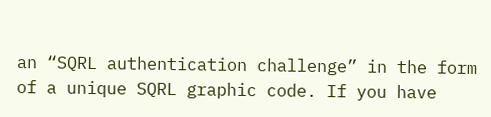an “SQRL authentication challenge” in the form of a unique SQRL graphic code. If you have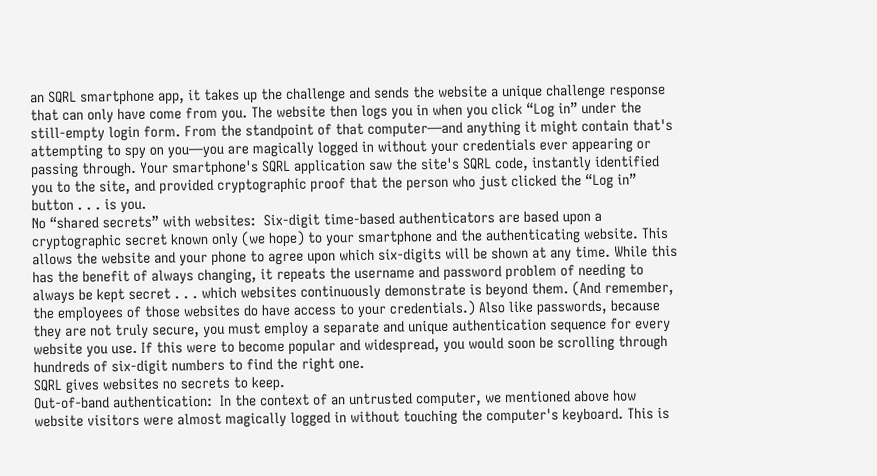an SQRL smartphone app, it takes up the challenge and sends the website a unique challenge response that can only have come from you. The website then logs you in when you click “Log in” under the still-empty login form. From the standpoint of that computer—and anything it might contain that's attempting to spy on you—you are magically logged in without your credentials ever appearing or passing through. Your smartphone's SQRL application saw the site's SQRL code, instantly identified you to the site, and provided cryptographic proof that the person who just clicked the “Log in” button . . . is you.
No “shared secrets” with websites:  Six-digit time-based authenticators are based upon a cryptographic secret known only (we hope) to your smartphone and the authenticating website. This allows the website and your phone to agree upon which six-digits will be shown at any time. While this has the benefit of always changing, it repeats the username and password problem of needing to always be kept secret . . . which websites continuously demonstrate is beyond them. (And remember, the employees of those websites do have access to your credentials.) Also like passwords, because they are not truly secure, you must employ a separate and unique authentication sequence for every website you use. If this were to become popular and widespread, you would soon be scrolling through hundreds of six-digit numbers to find the right one.
SQRL gives websites no secrets to keep.
Out-of-band authentication:  In the context of an untrusted computer, we mentioned above how website visitors were almost magically logged in without touching the computer's keyboard. This is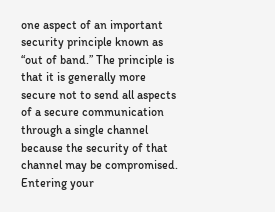one aspect of an important security principle known as “out of band.” The principle is that it is generally more secure not to send all aspects of a secure communication through a single channel because the security of that channel may be compromised. Entering your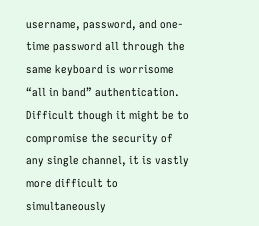username, password, and one-time password all through the same keyboard is worrisome “all in band” authentication. Difficult though it might be to compromise the security of any single channel, it is vastly more difficult to simultaneously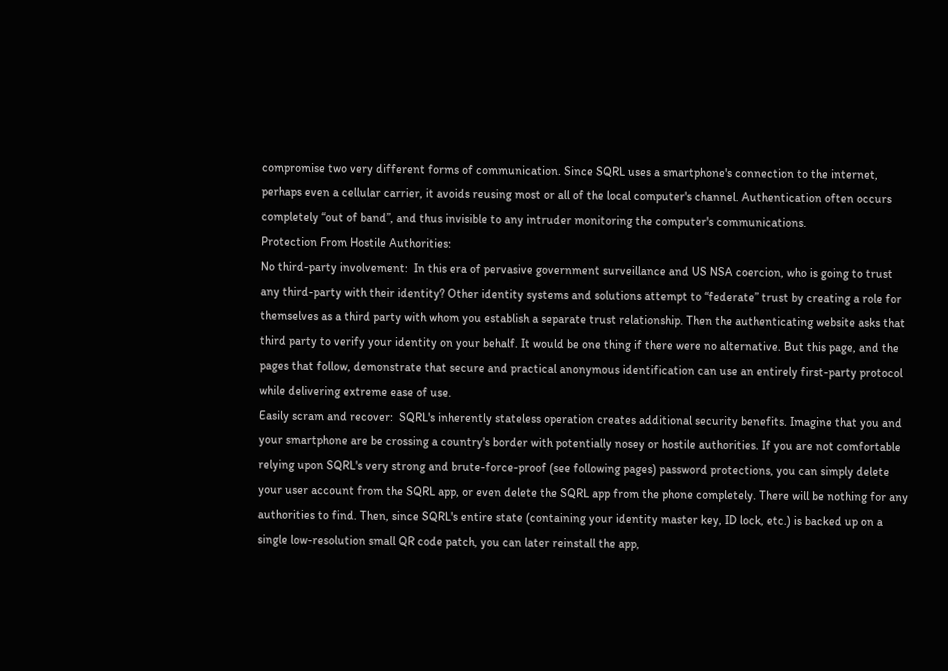compromise two very different forms of communication. Since SQRL uses a smartphone's connection to the internet, perhaps even a cellular carrier, it avoids reusing most or all of the local computer's channel. Authentication often occurs completely “out of band”, and thus invisible to any intruder monitoring the computer's communications.
Protection From Hostile Authorities:
No third-party involvement:  In this era of pervasive government surveillance and US NSA coercion, who is going to trust any third-party with their identity? Other identity systems and solutions attempt to “federate” trust by creating a role for themselves as a third party with whom you establish a separate trust relationship. Then the authenticating website asks that third party to verify your identity on your behalf. It would be one thing if there were no alternative. But this page, and the pages that follow, demonstrate that secure and practical anonymous identification can use an entirely first-party protocol while delivering extreme ease of use.
Easily scram and recover:  SQRL's inherently stateless operation creates additional security benefits. Imagine that you and your smartphone are be crossing a country's border with potentially nosey or hostile authorities. If you are not comfortable relying upon SQRL's very strong and brute-force-proof (see following pages) password protections, you can simply delete your user account from the SQRL app, or even delete the SQRL app from the phone completely. There will be nothing for any authorities to find. Then, since SQRL's entire state (containing your identity master key, ID lock, etc.) is backed up on a single low-resolution small QR code patch, you can later reinstall the app,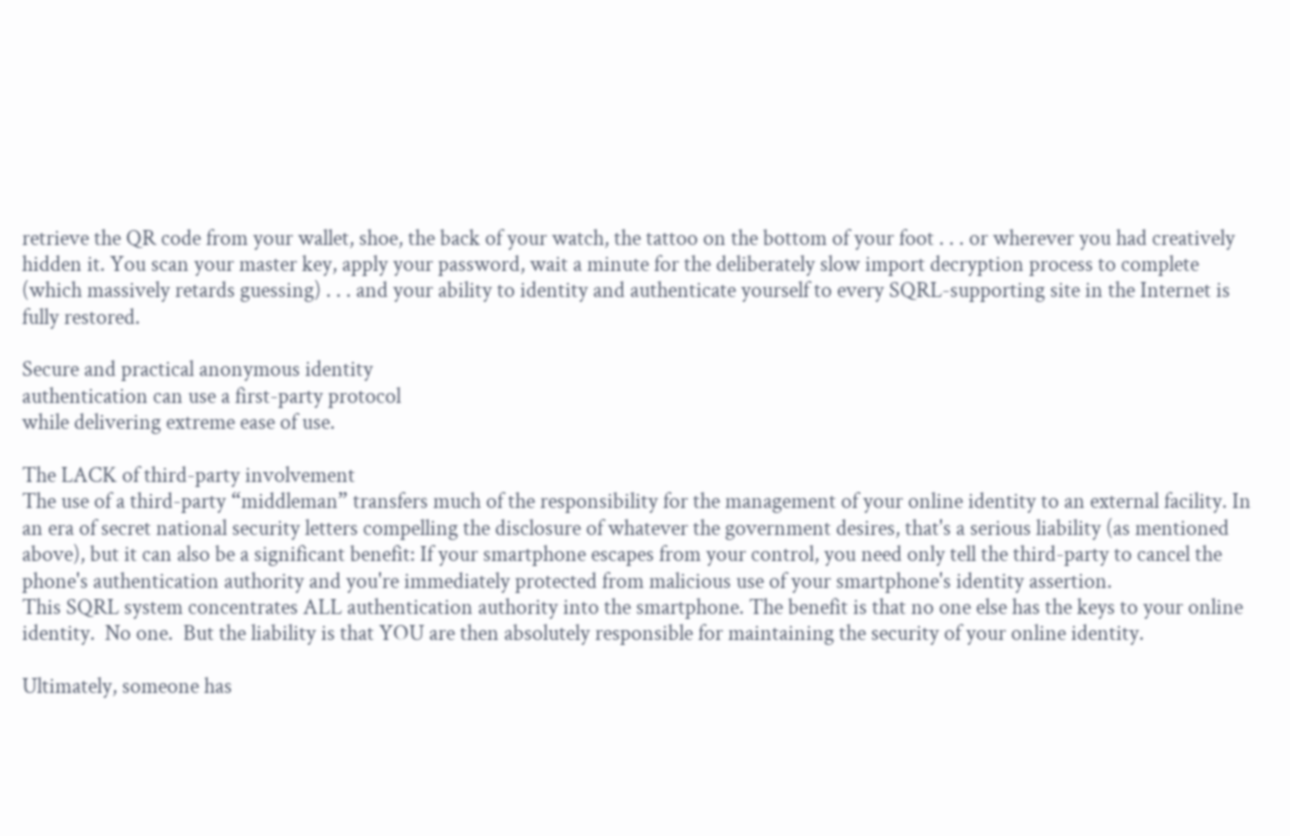retrieve the QR code from your wallet, shoe, the back of your watch, the tattoo on the bottom of your foot . . . or wherever you had creatively hidden it. You scan your master key, apply your password, wait a minute for the deliberately slow import decryption process to complete (which massively retards guessing) . . . and your ability to identity and authenticate yourself to every SQRL-supporting site in the Internet is fully restored.

Secure and practical anonymous identity
authentication can use a first-party protocol
while delivering extreme ease of use.

The LACK of third-party involvement
The use of a third-party “middleman” transfers much of the responsibility for the management of your online identity to an external facility. In an era of secret national security letters compelling the disclosure of whatever the government desires, that's a serious liability (as mentioned above), but it can also be a significant benefit: If your smartphone escapes from your control, you need only tell the third-party to cancel the phone's authentication authority and you're immediately protected from malicious use of your smartphone's identity assertion.
This SQRL system concentrates ALL authentication authority into the smartphone. The benefit is that no one else has the keys to your online identity.  No one.  But the liability is that YOU are then absolutely responsible for maintaining the security of your online identity.

Ultimately, someone has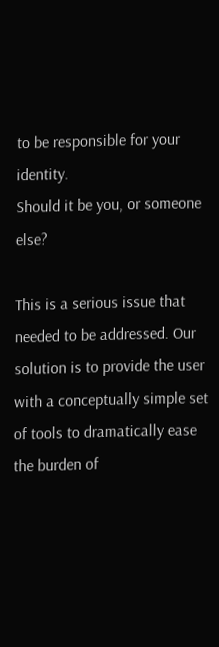to be responsible for your identity.
Should it be you, or someone else?

This is a serious issue that needed to be addressed. Our solution is to provide the user with a conceptually simple set of tools to dramatically ease the burden of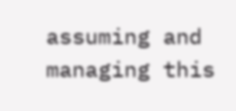assuming and managing this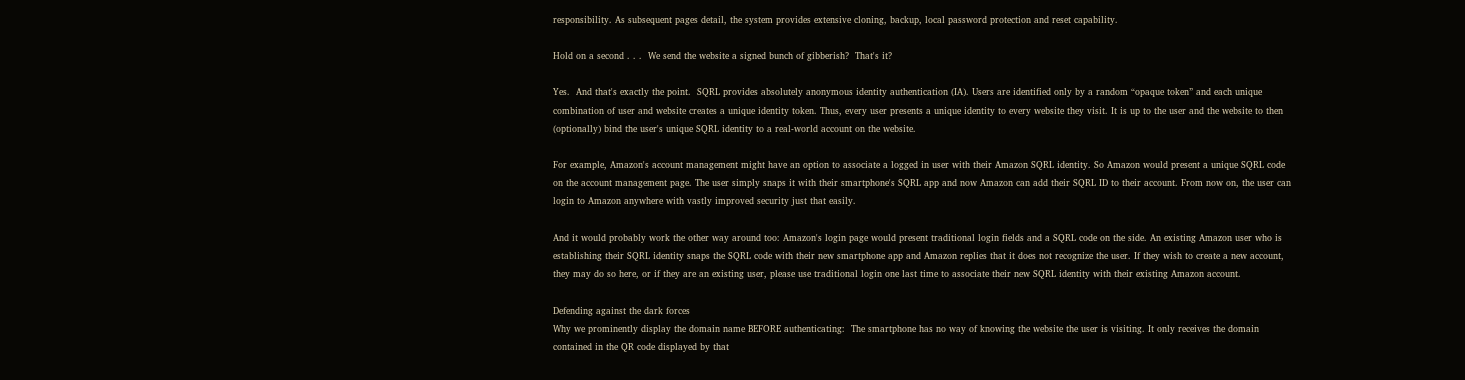responsibility. As subsequent pages detail, the system provides extensive cloning, backup, local password protection and reset capability.

Hold on a second . . .  We send the website a signed bunch of gibberish?  That's it?

Yes.  And that's exactly the point.  SQRL provides absolutely anonymous identity authentication (IA). Users are identified only by a random “opaque token” and each unique combination of user and website creates a unique identity token. Thus, every user presents a unique identity to every website they visit. It is up to the user and the website to then (optionally) bind the user's unique SQRL identity to a real-world account on the website.

For example, Amazon's account management might have an option to associate a logged in user with their Amazon SQRL identity. So Amazon would present a unique SQRL code on the account management page. The user simply snaps it with their smartphone's SQRL app and now Amazon can add their SQRL ID to their account. From now on, the user can login to Amazon anywhere with vastly improved security just that easily.

And it would probably work the other way around too: Amazon's login page would present traditional login fields and a SQRL code on the side. An existing Amazon user who is establishing their SQRL identity snaps the SQRL code with their new smartphone app and Amazon replies that it does not recognize the user. If they wish to create a new account, they may do so here, or if they are an existing user, please use traditional login one last time to associate their new SQRL identity with their existing Amazon account.

Defending against the dark forces
Why we prominently display the domain name BEFORE authenticating:  The smartphone has no way of knowing the website the user is visiting. It only receives the domain contained in the QR code displayed by that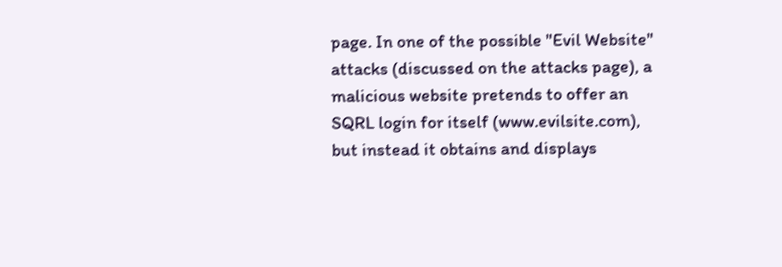page. In one of the possible "Evil Website" attacks (discussed on the attacks page), a malicious website pretends to offer an SQRL login for itself (www.evilsite.com), but instead it obtains and displays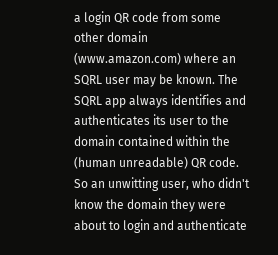a login QR code from some other domain (www.amazon.com) where an SQRL user may be known. The SQRL app always identifies and authenticates its user to the domain contained within the (human unreadable) QR code. So an unwitting user, who didn't know the domain they were about to login and authenticate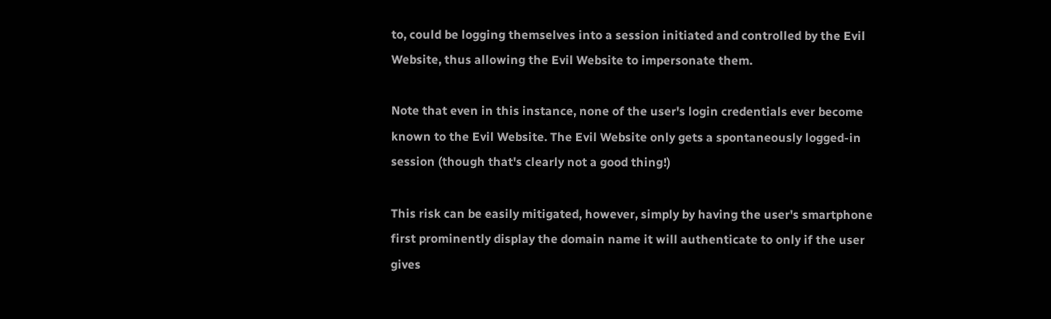to, could be logging themselves into a session initiated and controlled by the Evil Website, thus allowing the Evil Website to impersonate them.

Note that even in this instance, none of the user's login credentials ever become known to the Evil Website. The Evil Website only gets a spontaneously logged-in session (though that's clearly not a good thing!)

This risk can be easily mitigated, however, simply by having the user's smartphone first prominently display the domain name it will authenticate to only if the user gives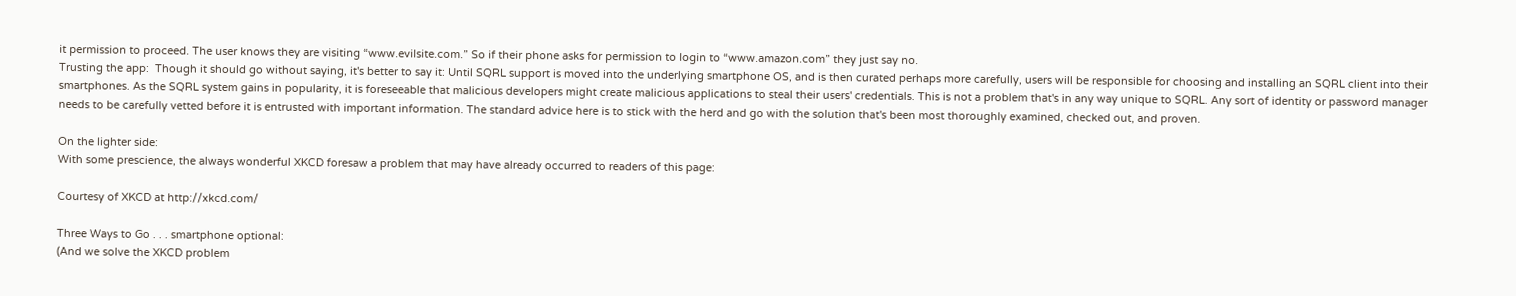it permission to proceed. The user knows they are visiting “www.evilsite.com.” So if their phone asks for permission to login to “www.amazon.com” they just say no.
Trusting the app:  Though it should go without saying, it's better to say it: Until SQRL support is moved into the underlying smartphone OS, and is then curated perhaps more carefully, users will be responsible for choosing and installing an SQRL client into their smartphones. As the SQRL system gains in popularity, it is foreseeable that malicious developers might create malicious applications to steal their users' credentials. This is not a problem that's in any way unique to SQRL. Any sort of identity or password manager needs to be carefully vetted before it is entrusted with important information. The standard advice here is to stick with the herd and go with the solution that's been most thoroughly examined, checked out, and proven.

On the lighter side:
With some prescience, the always wonderful XKCD foresaw a problem that may have already occurred to readers of this page:

Courtesy of XKCD at http://xkcd.com/

Three Ways to Go . . . smartphone optional:
(And we solve the XKCD problem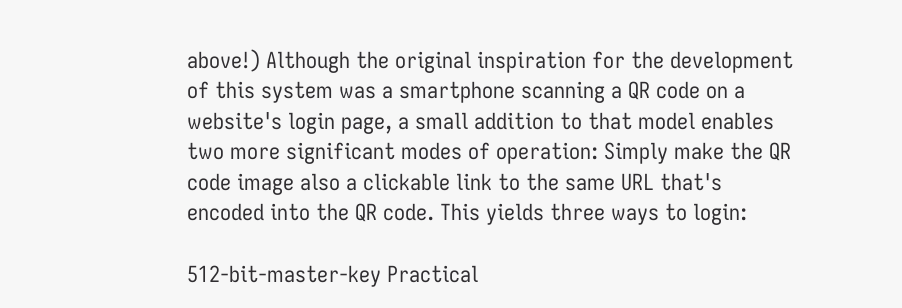above!) Although the original inspiration for the development of this system was a smartphone scanning a QR code on a website's login page, a small addition to that model enables two more significant modes of operation: Simply make the QR code image also a clickable link to the same URL that's encoded into the QR code. This yields three ways to login:

512-bit-master-key Practical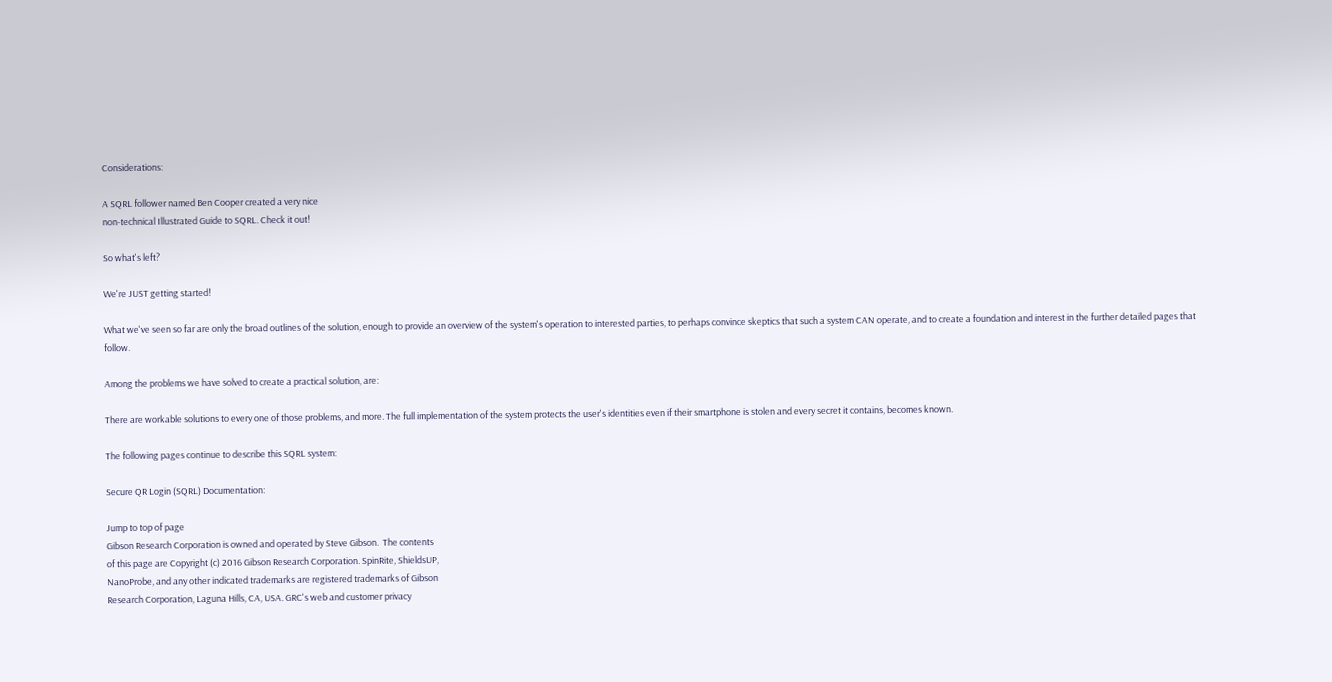Considerations:

A SQRL follower named Ben Cooper created a very nice
non-technical Illustrated Guide to SQRL. Check it out!

So what's left?

We're JUST getting started!

What we've seen so far are only the broad outlines of the solution, enough to provide an overview of the system's operation to interested parties, to perhaps convince skeptics that such a system CAN operate, and to create a foundation and interest in the further detailed pages that follow.

Among the problems we have solved to create a practical solution, are:

There are workable solutions to every one of those problems, and more. The full implementation of the system protects the user's identities even if their smartphone is stolen and every secret it contains, becomes known.

The following pages continue to describe this SQRL system:

Secure QR Login (SQRL) Documentation:

Jump to top of page
Gibson Research Corporation is owned and operated by Steve Gibson.  The contents
of this page are Copyright (c) 2016 Gibson Research Corporation. SpinRite, ShieldsUP,
NanoProbe, and any other indicated trademarks are registered trademarks of Gibson
Research Corporation, Laguna Hills, CA, USA. GRC's web and customer privacy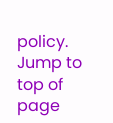policy.
Jump to top of page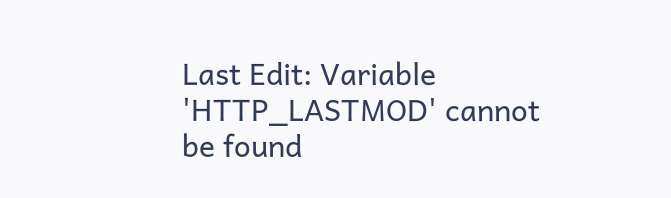Last Edit: Variable 'HTTP_LASTMOD' cannot be found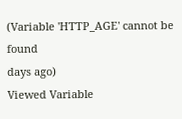(Variable 'HTTP_AGE' cannot be found
days ago)
Viewed Variable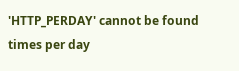'HTTP_PERDAY' cannot be found
times per day